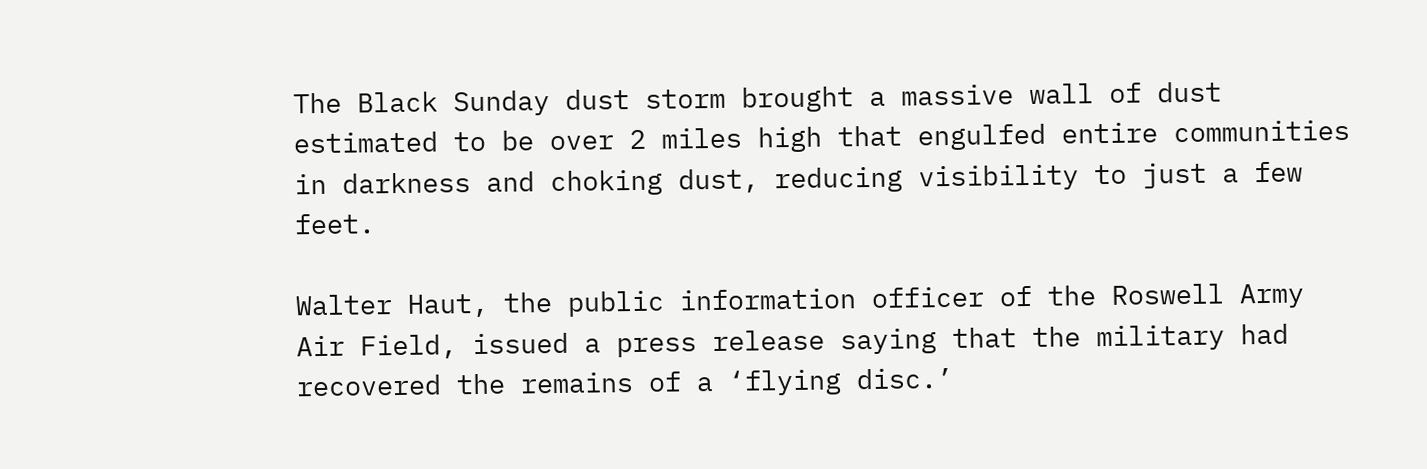The Black Sunday dust storm brought a massive wall of dust estimated to be over 2 miles high that engulfed entire communities in darkness and choking dust, reducing visibility to just a few feet.

Walter Haut, the public information officer of the Roswell Army Air Field, issued a press release saying that the military had recovered the remains of a ‘flying disc.’